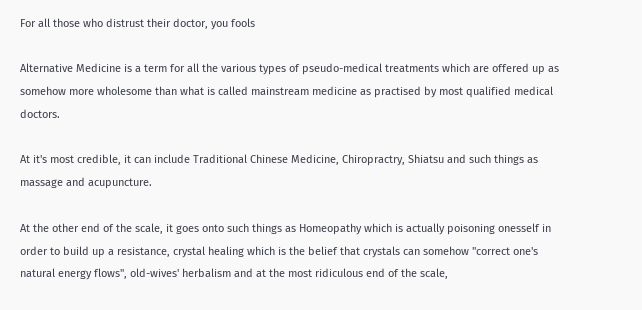For all those who distrust their doctor, you fools

Alternative Medicine is a term for all the various types of pseudo-medical treatments which are offered up as somehow more wholesome than what is called mainstream medicine as practised by most qualified medical doctors.

At it's most credible, it can include Traditional Chinese Medicine, Chiropractry, Shiatsu and such things as massage and acupuncture.

At the other end of the scale, it goes onto such things as Homeopathy which is actually poisoning onesself in order to build up a resistance, crystal healing which is the belief that crystals can somehow "correct one's natural energy flows", old-wives' herbalism and at the most ridiculous end of the scale,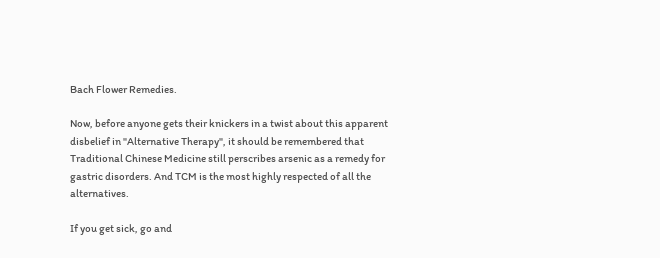Bach Flower Remedies.

Now, before anyone gets their knickers in a twist about this apparent disbelief in "Alternative Therapy", it should be remembered that Traditional Chinese Medicine still perscribes arsenic as a remedy for gastric disorders. And TCM is the most highly respected of all the alternatives.

If you get sick, go and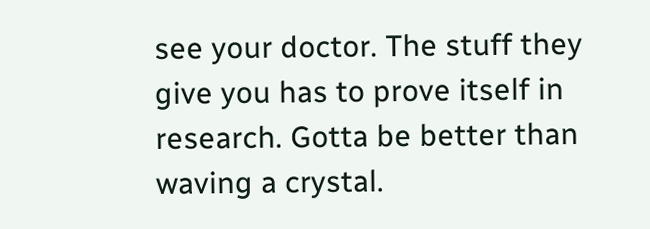see your doctor. The stuff they give you has to prove itself in research. Gotta be better than waving a crystal.